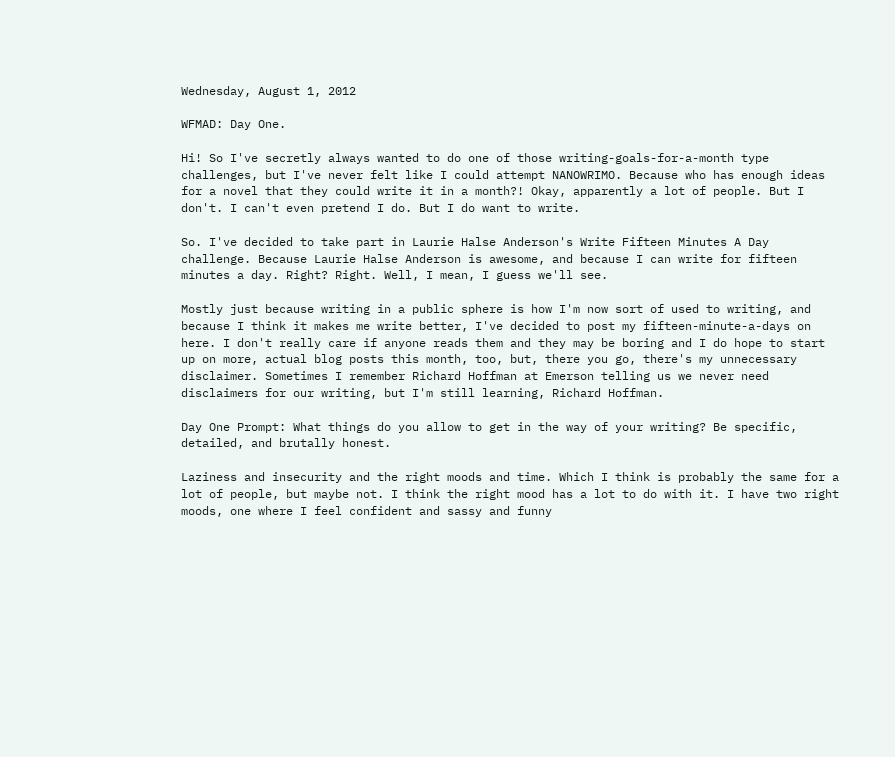Wednesday, August 1, 2012

WFMAD: Day One.

Hi! So I've secretly always wanted to do one of those writing-goals-for-a-month type challenges, but I've never felt like I could attempt NANOWRIMO. Because who has enough ideas for a novel that they could write it in a month?! Okay, apparently a lot of people. But I don't. I can't even pretend I do. But I do want to write.

So. I've decided to take part in Laurie Halse Anderson's Write Fifteen Minutes A Day challenge. Because Laurie Halse Anderson is awesome, and because I can write for fifteen minutes a day. Right? Right. Well, I mean, I guess we'll see.

Mostly just because writing in a public sphere is how I'm now sort of used to writing, and because I think it makes me write better, I've decided to post my fifteen-minute-a-days on here. I don't really care if anyone reads them and they may be boring and I do hope to start up on more, actual blog posts this month, too, but, there you go, there's my unnecessary disclaimer. Sometimes I remember Richard Hoffman at Emerson telling us we never need disclaimers for our writing, but I'm still learning, Richard Hoffman.

Day One Prompt: What things do you allow to get in the way of your writing? Be specific, detailed, and brutally honest.

Laziness and insecurity and the right moods and time. Which I think is probably the same for a lot of people, but maybe not. I think the right mood has a lot to do with it. I have two right moods, one where I feel confident and sassy and funny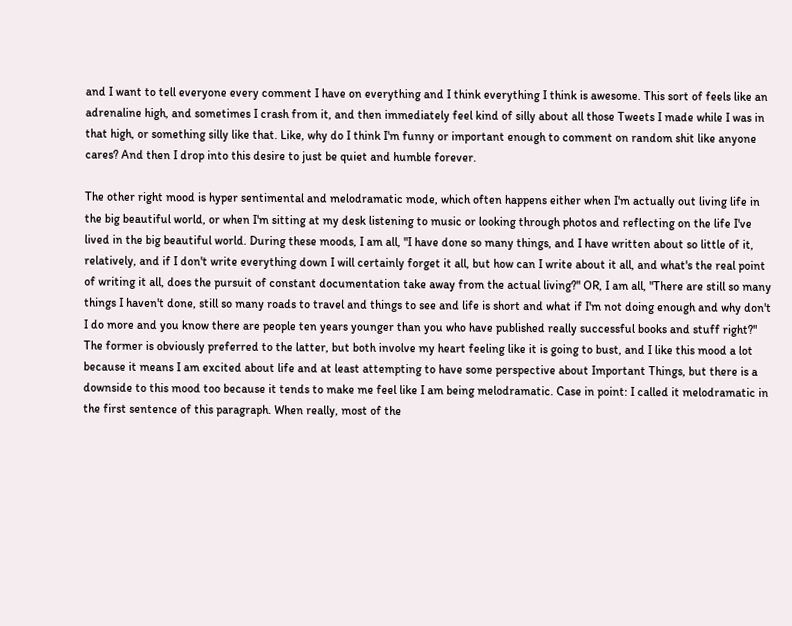and I want to tell everyone every comment I have on everything and I think everything I think is awesome. This sort of feels like an adrenaline high, and sometimes I crash from it, and then immediately feel kind of silly about all those Tweets I made while I was in that high, or something silly like that. Like, why do I think I'm funny or important enough to comment on random shit like anyone cares? And then I drop into this desire to just be quiet and humble forever.

The other right mood is hyper sentimental and melodramatic mode, which often happens either when I'm actually out living life in the big beautiful world, or when I'm sitting at my desk listening to music or looking through photos and reflecting on the life I've lived in the big beautiful world. During these moods, I am all, "I have done so many things, and I have written about so little of it, relatively, and if I don't write everything down I will certainly forget it all, but how can I write about it all, and what's the real point of writing it all, does the pursuit of constant documentation take away from the actual living?" OR, I am all, "There are still so many things I haven't done, still so many roads to travel and things to see and life is short and what if I'm not doing enough and why don't I do more and you know there are people ten years younger than you who have published really successful books and stuff right?" The former is obviously preferred to the latter, but both involve my heart feeling like it is going to bust, and I like this mood a lot because it means I am excited about life and at least attempting to have some perspective about Important Things, but there is a downside to this mood too because it tends to make me feel like I am being melodramatic. Case in point: I called it melodramatic in the first sentence of this paragraph. When really, most of the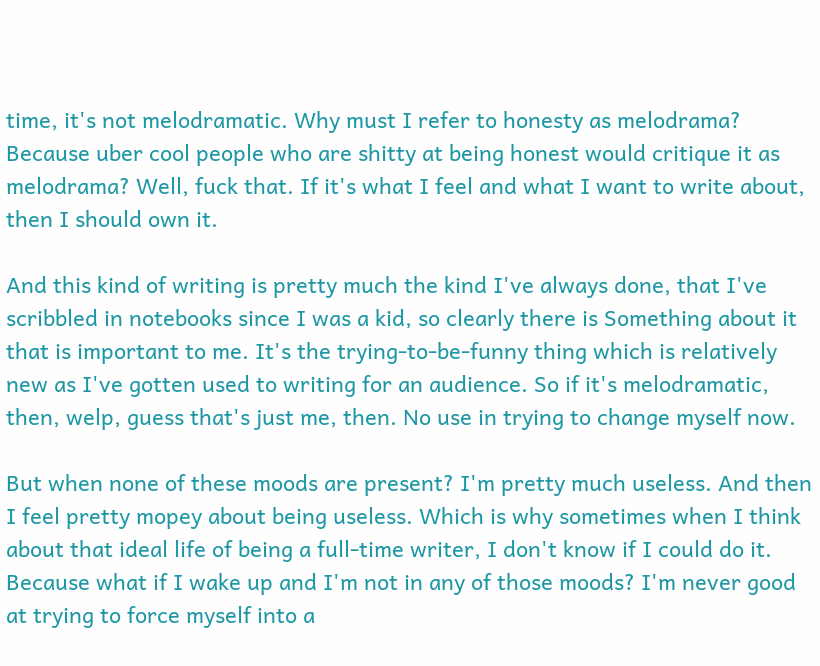time, it's not melodramatic. Why must I refer to honesty as melodrama? Because uber cool people who are shitty at being honest would critique it as melodrama? Well, fuck that. If it's what I feel and what I want to write about, then I should own it.

And this kind of writing is pretty much the kind I've always done, that I've scribbled in notebooks since I was a kid, so clearly there is Something about it that is important to me. It's the trying-to-be-funny thing which is relatively new as I've gotten used to writing for an audience. So if it's melodramatic, then, welp, guess that's just me, then. No use in trying to change myself now.

But when none of these moods are present? I'm pretty much useless. And then I feel pretty mopey about being useless. Which is why sometimes when I think about that ideal life of being a full-time writer, I don't know if I could do it. Because what if I wake up and I'm not in any of those moods? I'm never good at trying to force myself into a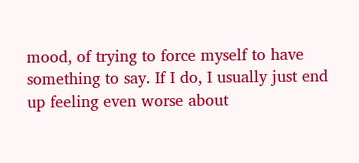mood, of trying to force myself to have something to say. If I do, I usually just end up feeling even worse about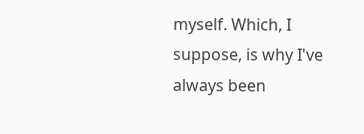myself. Which, I suppose, is why I've always been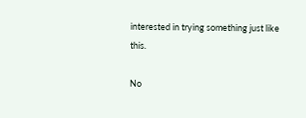interested in trying something just like this.

No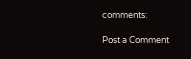comments:

Post a Comment